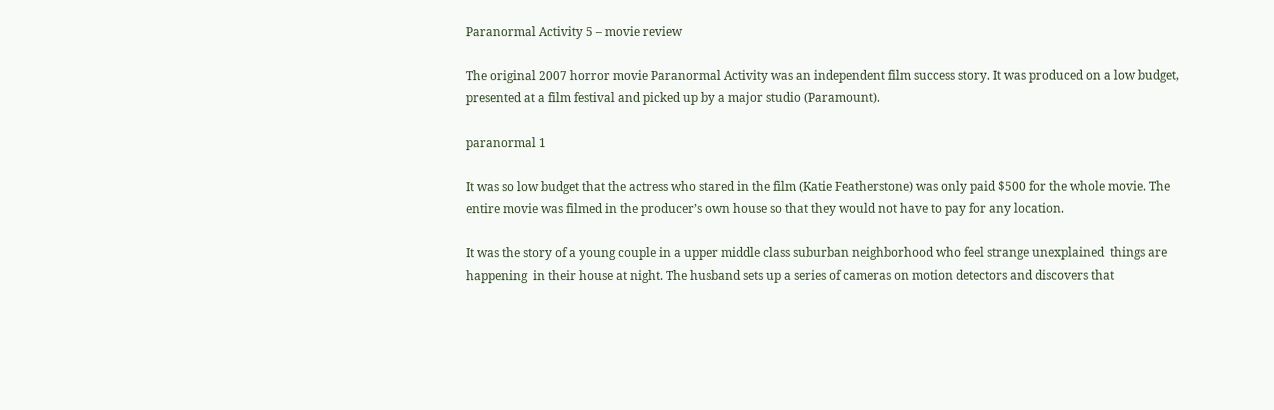Paranormal Activity 5 – movie review

The original 2007 horror movie Paranormal Activity was an independent film success story. It was produced on a low budget, presented at a film festival and picked up by a major studio (Paramount).

paranormal 1

It was so low budget that the actress who stared in the film (Katie Featherstone) was only paid $500 for the whole movie. The entire movie was filmed in the producer’s own house so that they would not have to pay for any location.

It was the story of a young couple in a upper middle class suburban neighborhood who feel strange unexplained  things are happening  in their house at night. The husband sets up a series of cameras on motion detectors and discovers that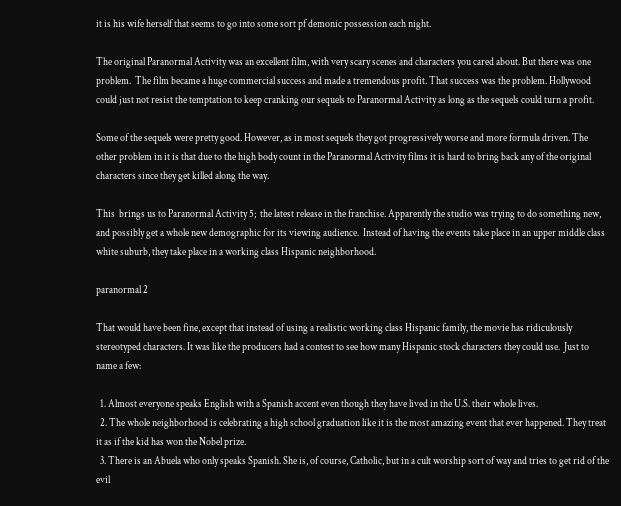it is his wife herself that seems to go into some sort pf demonic possession each night.

The original Paranormal Activity was an excellent film, with very scary scenes and characters you cared about. But there was one problem.  The film became a huge commercial success and made a tremendous profit. That success was the problem. Hollywood could just not resist the temptation to keep cranking our sequels to Paranormal Activity as long as the sequels could turn a profit.

Some of the sequels were pretty good. However, as in most sequels they got progressively worse and more formula driven. The other problem in it is that due to the high body count in the Paranormal Activity films it is hard to bring back any of the original characters since they get killed along the way.

This  brings us to Paranormal Activity 5;  the latest release in the franchise. Apparently the studio was trying to do something new, and possibly get a whole new demographic for its viewing audience.  Instead of having the events take place in an upper middle class white suburb, they take place in a working class Hispanic neighborhood.

paranormal 2

That would have been fine, except that instead of using a realistic working class Hispanic family, the movie has ridiculously stereotyped characters. It was like the producers had a contest to see how many Hispanic stock characters they could use.  Just to name a few:

  1. Almost everyone speaks English with a Spanish accent even though they have lived in the U.S. their whole lives.
  2. The whole neighborhood is celebrating a high school graduation like it is the most amazing event that ever happened. They treat it as if the kid has won the Nobel prize.
  3. There is an Abuela who only speaks Spanish. She is, of course, Catholic, but in a cult worship sort of way and tries to get rid of the evil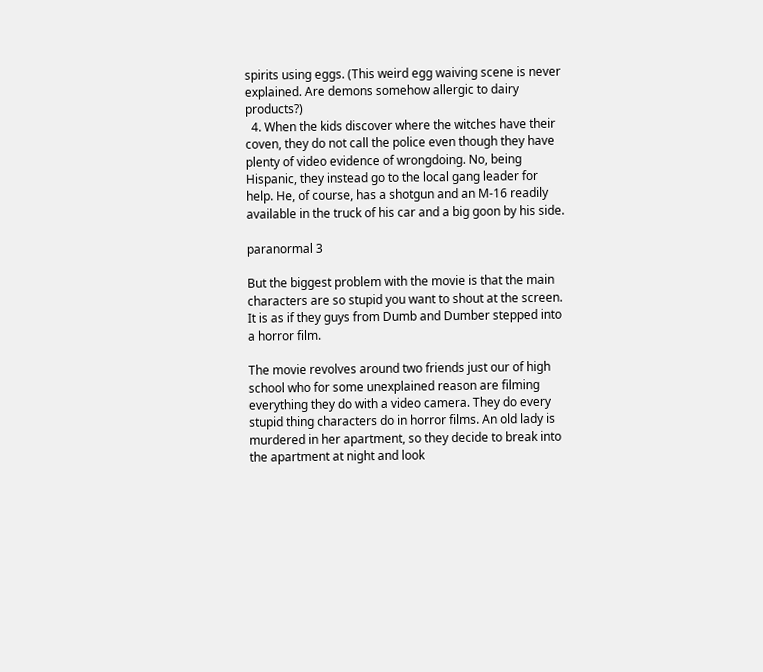spirits using eggs. (This weird egg waiving scene is never explained. Are demons somehow allergic to dairy products?)
  4. When the kids discover where the witches have their coven, they do not call the police even though they have plenty of video evidence of wrongdoing. No, being Hispanic, they instead go to the local gang leader for help. He, of course, has a shotgun and an M-16 readily available in the truck of his car and a big goon by his side.

paranormal 3

But the biggest problem with the movie is that the main characters are so stupid you want to shout at the screen. It is as if they guys from Dumb and Dumber stepped into a horror film.

The movie revolves around two friends just our of high school who for some unexplained reason are filming everything they do with a video camera. They do every stupid thing characters do in horror films. An old lady is murdered in her apartment, so they decide to break into the apartment at night and look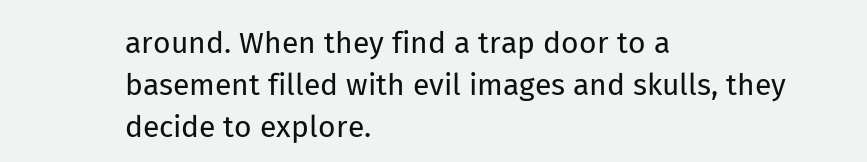around. When they find a trap door to a basement filled with evil images and skulls, they decide to explore.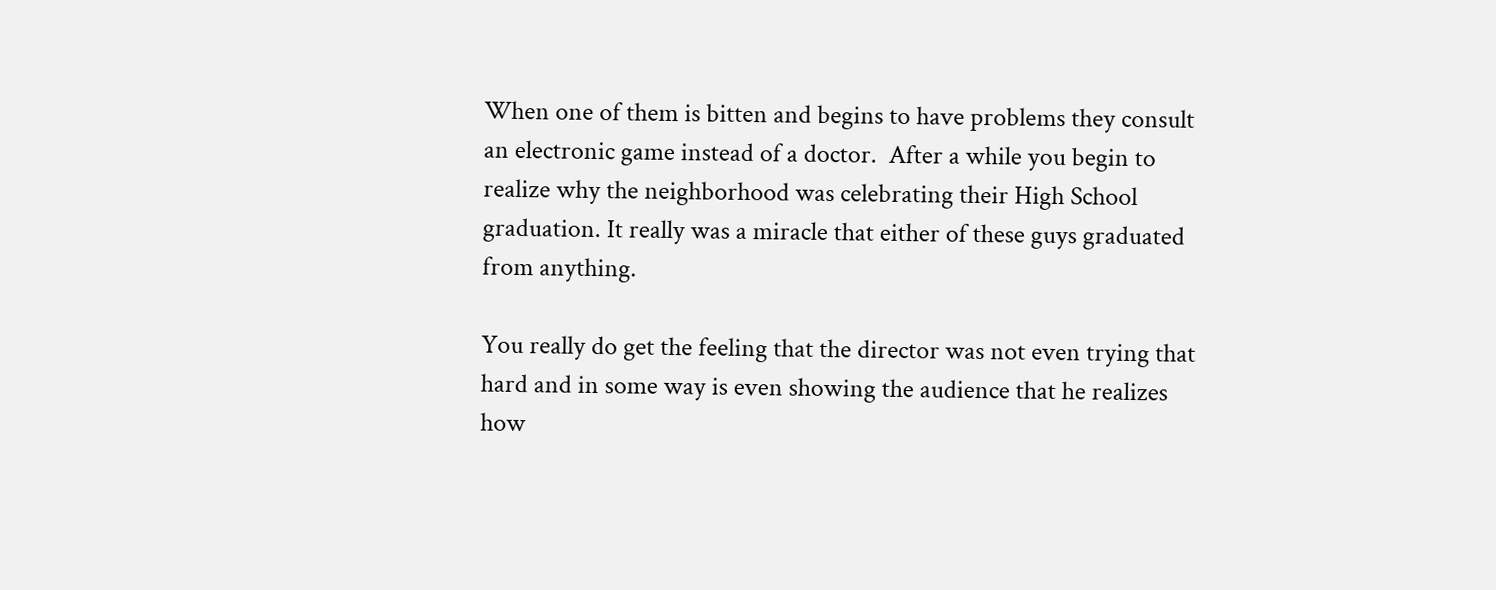When one of them is bitten and begins to have problems they consult an electronic game instead of a doctor.  After a while you begin to realize why the neighborhood was celebrating their High School graduation. It really was a miracle that either of these guys graduated from anything.

You really do get the feeling that the director was not even trying that hard and in some way is even showing the audience that he realizes how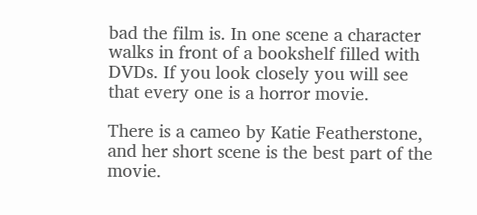bad the film is. In one scene a character walks in front of a bookshelf filled with DVDs. If you look closely you will see that every one is a horror movie.

There is a cameo by Katie Featherstone, and her short scene is the best part of the movie.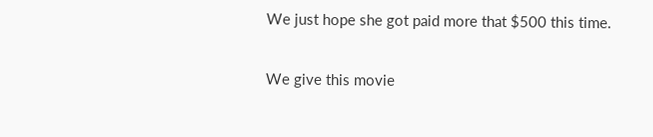We just hope she got paid more that $500 this time.

We give this movie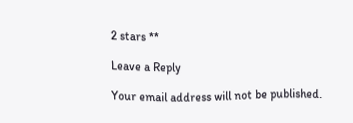2 stars **

Leave a Reply

Your email address will not be published.